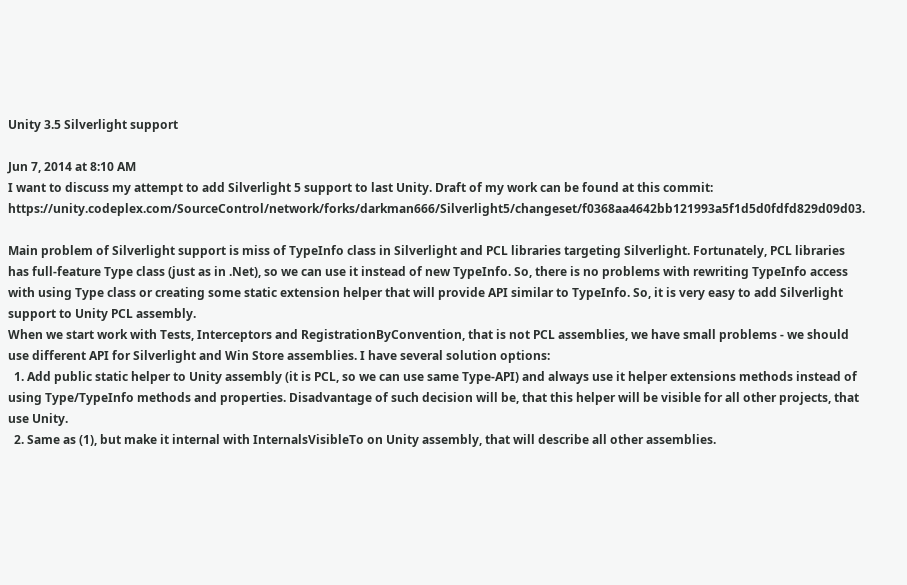Unity 3.5 Silverlight support

Jun 7, 2014 at 8:10 AM
I want to discuss my attempt to add Silverlight 5 support to last Unity. Draft of my work can be found at this commit: https://unity.codeplex.com/SourceControl/network/forks/darkman666/Silverlight5/changeset/f0368aa4642bb121993a5f1d5d0fdfd829d09d03.

Main problem of Silverlight support is miss of TypeInfo class in Silverlight and PCL libraries targeting Silverlight. Fortunately, PCL libraries has full-feature Type class (just as in .Net), so we can use it instead of new TypeInfo. So, there is no problems with rewriting TypeInfo access with using Type class or creating some static extension helper that will provide API similar to TypeInfo. So, it is very easy to add Silverlight support to Unity PCL assembly.
When we start work with Tests, Interceptors and RegistrationByConvention, that is not PCL assemblies, we have small problems - we should use different API for Silverlight and Win Store assemblies. I have several solution options:
  1. Add public static helper to Unity assembly (it is PCL, so we can use same Type-API) and always use it helper extensions methods instead of using Type/TypeInfo methods and properties. Disadvantage of such decision will be, that this helper will be visible for all other projects, that use Unity.
  2. Same as (1), but make it internal with InternalsVisibleTo on Unity assembly, that will describe all other assemblies.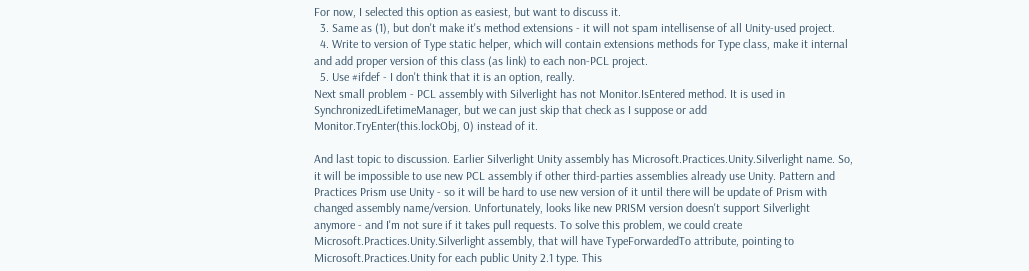For now, I selected this option as easiest, but want to discuss it.
  3. Same as (1), but don't make it's method extensions - it will not spam intellisense of all Unity-used project.
  4. Write to version of Type static helper, which will contain extensions methods for Type class, make it internal and add proper version of this class (as link) to each non-PCL project.
  5. Use #ifdef - I don't think that it is an option, really.
Next small problem - PCL assembly with Silverlight has not Monitor.IsEntered method. It is used in SynchronizedLifetimeManager, but we can just skip that check as I suppose or add Monitor.TryEnter(this.lockObj, 0) instead of it.

And last topic to discussion. Earlier Silverlight Unity assembly has Microsoft.Practices.Unity.Silverlight name. So, it will be impossible to use new PCL assembly if other third-parties assemblies already use Unity. Pattern and Practices Prism use Unity - so it will be hard to use new version of it until there will be update of Prism with changed assembly name/version. Unfortunately, looks like new PRISM version doesn't support Silverlight anymore - and I'm not sure if it takes pull requests. To solve this problem, we could create Microsoft.Practices.Unity.Silverlight assembly, that will have TypeForwardedTo attribute, pointing to Microsoft.Practices.Unity for each public Unity 2.1 type. This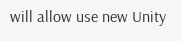will allow use new Unity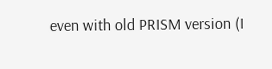even with old PRISM version (I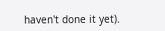haven't done it yet).